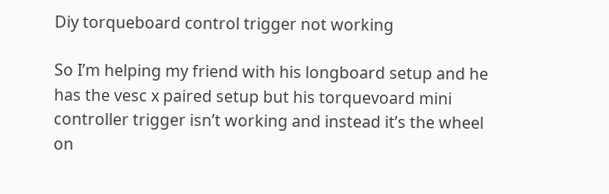Diy torqueboard control trigger not working

So I’m helping my friend with his longboard setup and he has the vesc x paired setup but his torquevoard mini controller trigger isn’t working and instead it’s the wheel on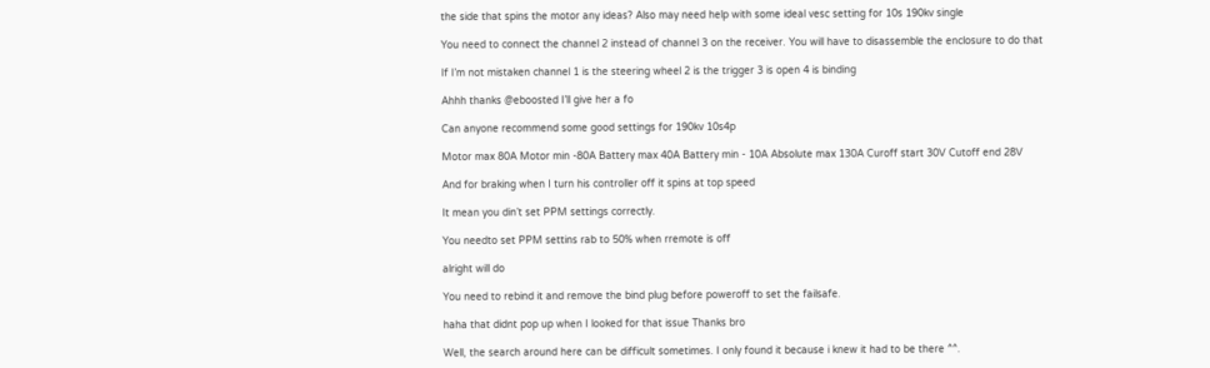the side that spins the motor any ideas? Also may need help with some ideal vesc setting for 10s 190kv single

You need to connect the channel 2 instead of channel 3 on the receiver. You will have to disassemble the enclosure to do that

If I’m not mistaken channel 1 is the steering wheel 2 is the trigger 3 is open 4 is binding

Ahhh thanks @eboosted I’ll give her a fo

Can anyone recommend some good settings for 190kv 10s4p

Motor max 80A Motor min -80A Battery max 40A Battery min - 10A Absolute max 130A Curoff start 30V Cutoff end 28V

And for braking when I turn his controller off it spins at top speed

It mean you din’t set PPM settings correctly.

You needto set PPM settins rab to 50% when rremote is off

alright will do

You need to rebind it and remove the bind plug before poweroff to set the failsafe.

haha that didnt pop up when I looked for that issue Thanks bro

Well, the search around here can be difficult sometimes. I only found it because i knew it had to be there ^^.